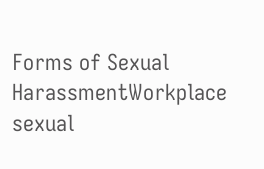Forms of Sexual HarassmentWorkplace sexual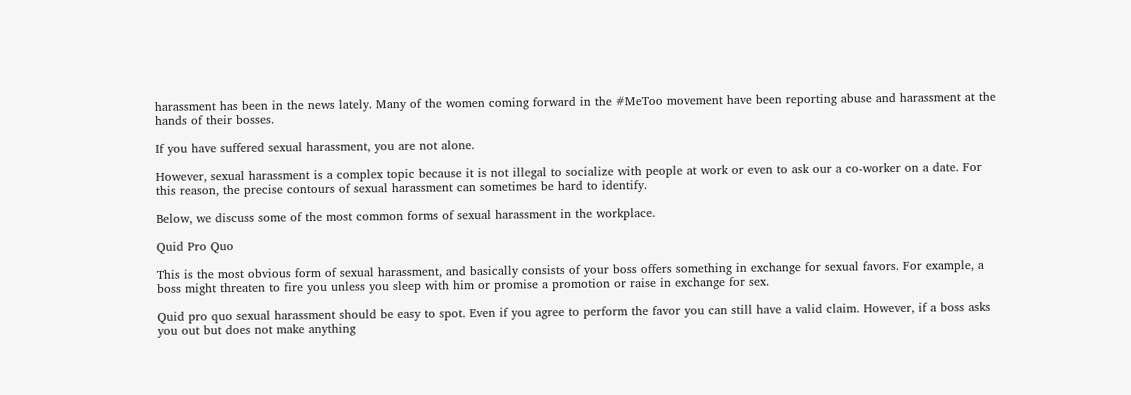harassment has been in the news lately. Many of the women coming forward in the #MeToo movement have been reporting abuse and harassment at the hands of their bosses.

If you have suffered sexual harassment, you are not alone.

However, sexual harassment is a complex topic because it is not illegal to socialize with people at work or even to ask our a co-worker on a date. For this reason, the precise contours of sexual harassment can sometimes be hard to identify.

Below, we discuss some of the most common forms of sexual harassment in the workplace.

Quid Pro Quo

This is the most obvious form of sexual harassment, and basically consists of your boss offers something in exchange for sexual favors. For example, a boss might threaten to fire you unless you sleep with him or promise a promotion or raise in exchange for sex.

Quid pro quo sexual harassment should be easy to spot. Even if you agree to perform the favor you can still have a valid claim. However, if a boss asks you out but does not make anything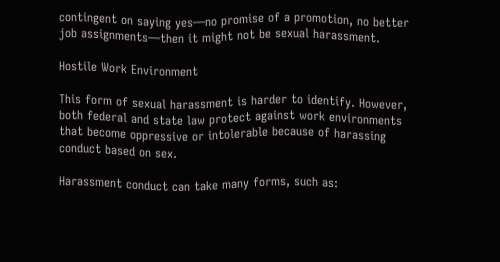contingent on saying yes—no promise of a promotion, no better job assignments—then it might not be sexual harassment.

Hostile Work Environment

This form of sexual harassment is harder to identify. However, both federal and state law protect against work environments that become oppressive or intolerable because of harassing conduct based on sex.

Harassment conduct can take many forms, such as: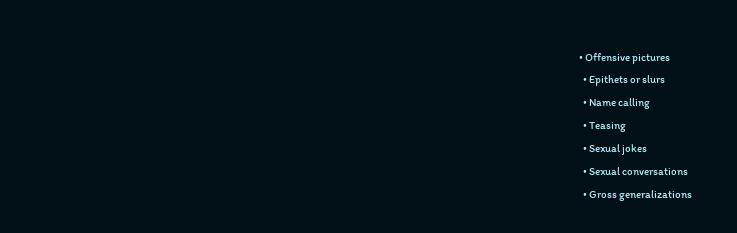• Offensive pictures
  • Epithets or slurs
  • Name calling
  • Teasing
  • Sexual jokes
  • Sexual conversations
  • Gross generalizations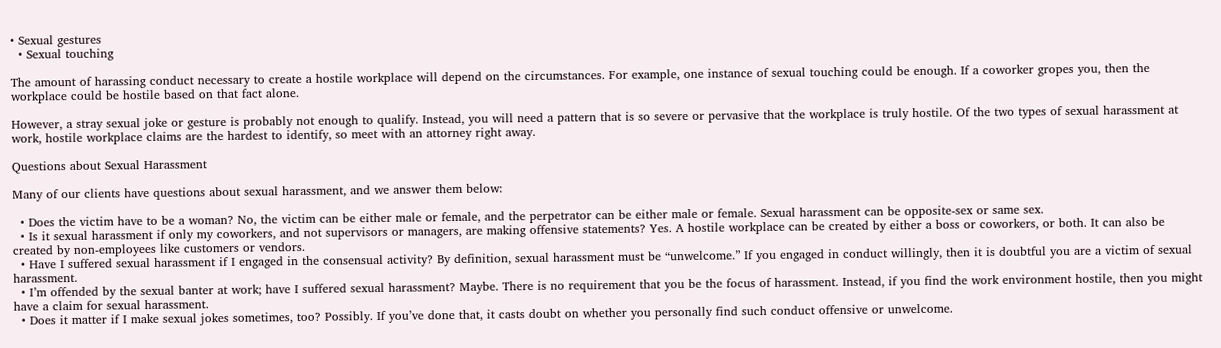• Sexual gestures
  • Sexual touching

The amount of harassing conduct necessary to create a hostile workplace will depend on the circumstances. For example, one instance of sexual touching could be enough. If a coworker gropes you, then the workplace could be hostile based on that fact alone.

However, a stray sexual joke or gesture is probably not enough to qualify. Instead, you will need a pattern that is so severe or pervasive that the workplace is truly hostile. Of the two types of sexual harassment at work, hostile workplace claims are the hardest to identify, so meet with an attorney right away.

Questions about Sexual Harassment

Many of our clients have questions about sexual harassment, and we answer them below:

  • Does the victim have to be a woman? No, the victim can be either male or female, and the perpetrator can be either male or female. Sexual harassment can be opposite-sex or same sex.
  • Is it sexual harassment if only my coworkers, and not supervisors or managers, are making offensive statements? Yes. A hostile workplace can be created by either a boss or coworkers, or both. It can also be created by non-employees like customers or vendors.
  • Have I suffered sexual harassment if I engaged in the consensual activity? By definition, sexual harassment must be “unwelcome.” If you engaged in conduct willingly, then it is doubtful you are a victim of sexual harassment.
  • I’m offended by the sexual banter at work; have I suffered sexual harassment? Maybe. There is no requirement that you be the focus of harassment. Instead, if you find the work environment hostile, then you might have a claim for sexual harassment.
  • Does it matter if I make sexual jokes sometimes, too? Possibly. If you’ve done that, it casts doubt on whether you personally find such conduct offensive or unwelcome.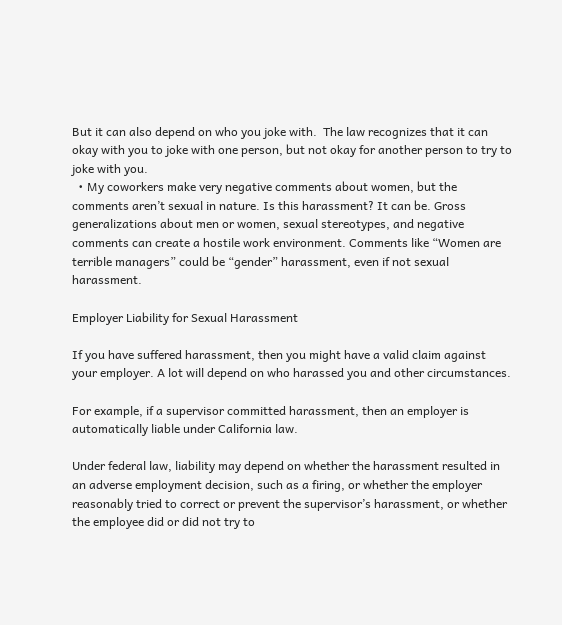But it can also depend on who you joke with.  The law recognizes that it can okay with you to joke with one person, but not okay for another person to try to joke with you.
  • My coworkers make very negative comments about women, but the comments aren’t sexual in nature. Is this harassment? It can be. Gross generalizations about men or women, sexual stereotypes, and negative comments can create a hostile work environment. Comments like “Women are terrible managers” could be “gender” harassment, even if not sexual harassment.

Employer Liability for Sexual Harassment

If you have suffered harassment, then you might have a valid claim against your employer. A lot will depend on who harassed you and other circumstances.

For example, if a supervisor committed harassment, then an employer is automatically liable under California law.

Under federal law, liability may depend on whether the harassment resulted in an adverse employment decision, such as a firing, or whether the employer reasonably tried to correct or prevent the supervisor’s harassment, or whether the employee did or did not try to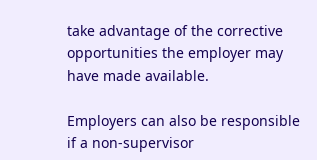take advantage of the corrective opportunities the employer may have made available.

Employers can also be responsible if a non-supervisor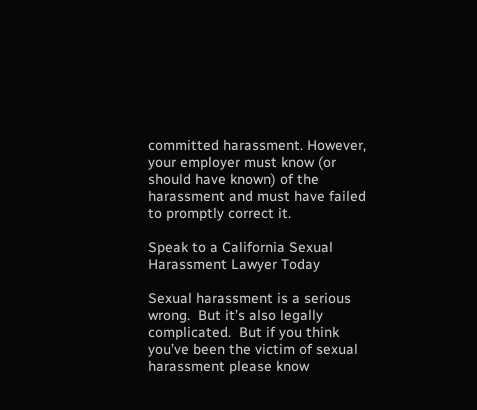committed harassment. However, your employer must know (or should have known) of the harassment and must have failed to promptly correct it.

Speak to a California Sexual Harassment Lawyer Today

Sexual harassment is a serious wrong.  But it’s also legally complicated.  But if you think you’ve been the victim of sexual harassment please know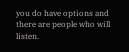you do have options and there are people who will listen.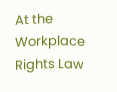At the Workplace Rights Law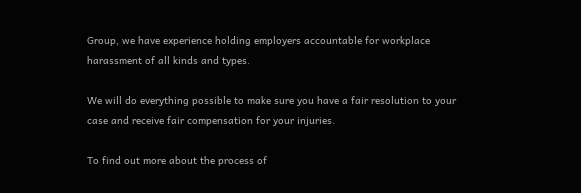Group, we have experience holding employers accountable for workplace harassment of all kinds and types.

We will do everything possible to make sure you have a fair resolution to your case and receive fair compensation for your injuries.

To find out more about the process of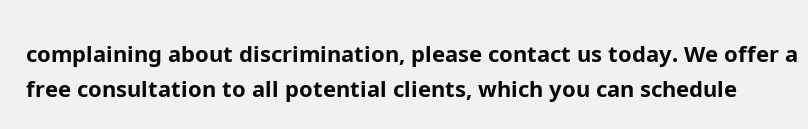complaining about discrimination, please contact us today. We offer a free consultation to all potential clients, which you can schedule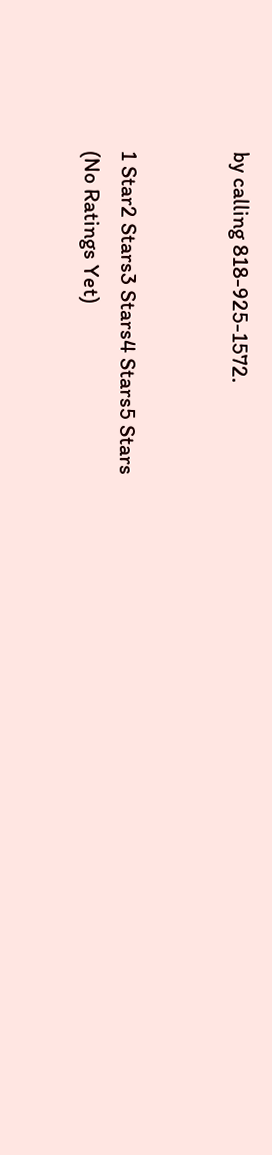by calling 818-925-1572.


1 Star2 Stars3 Stars4 Stars5 Stars
(No Ratings Yet)